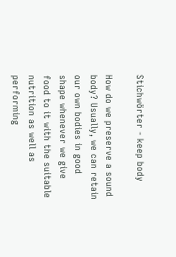Stichwörter - keep body

How do we preserve a sound body? Usually, we can retain our own bodies in good shape whenever we give food to it with the suitable nutrition as well as performing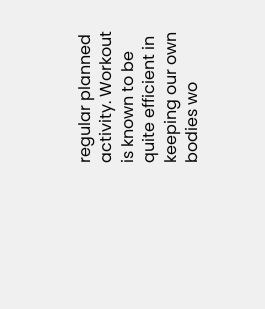regular planned activity. Workout is known to be quite efficient in keeping our own bodies wo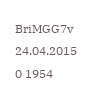BriMGG7v 24.04.2015 0 1954